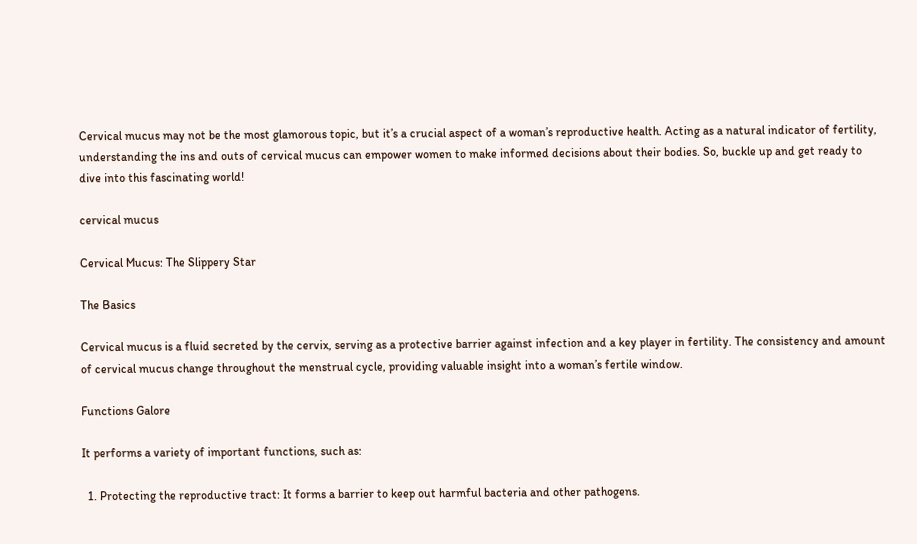Cervical mucus may not be the most glamorous topic, but it’s a crucial aspect of a woman’s reproductive health. Acting as a natural indicator of fertility, understanding the ins and outs of cervical mucus can empower women to make informed decisions about their bodies. So, buckle up and get ready to dive into this fascinating world!

cervical mucus

Cervical Mucus: The Slippery Star

The Basics

Cervical mucus is a fluid secreted by the cervix, serving as a protective barrier against infection and a key player in fertility. The consistency and amount of cervical mucus change throughout the menstrual cycle, providing valuable insight into a woman’s fertile window.

Functions Galore

It performs a variety of important functions, such as:

  1. Protecting the reproductive tract: It forms a barrier to keep out harmful bacteria and other pathogens.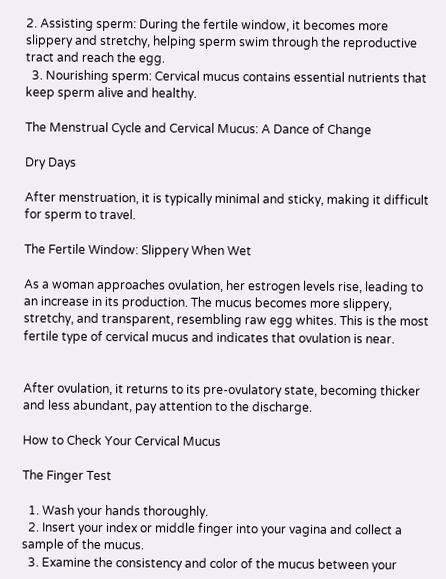2. Assisting sperm: During the fertile window, it becomes more slippery and stretchy, helping sperm swim through the reproductive tract and reach the egg.
  3. Nourishing sperm: Cervical mucus contains essential nutrients that keep sperm alive and healthy.

The Menstrual Cycle and Cervical Mucus: A Dance of Change

Dry Days

After menstruation, it is typically minimal and sticky, making it difficult for sperm to travel.

The Fertile Window: Slippery When Wet

As a woman approaches ovulation, her estrogen levels rise, leading to an increase in its production. The mucus becomes more slippery, stretchy, and transparent, resembling raw egg whites. This is the most fertile type of cervical mucus and indicates that ovulation is near.


After ovulation, it returns to its pre-ovulatory state, becoming thicker and less abundant, pay attention to the discharge.

How to Check Your Cervical Mucus

The Finger Test

  1. Wash your hands thoroughly.
  2. Insert your index or middle finger into your vagina and collect a sample of the mucus.
  3. Examine the consistency and color of the mucus between your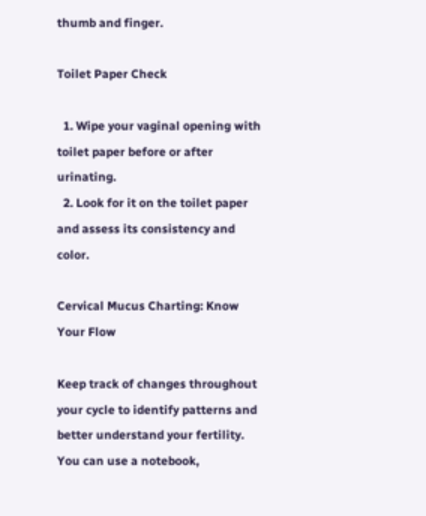thumb and finger.

Toilet Paper Check

  1. Wipe your vaginal opening with toilet paper before or after urinating.
  2. Look for it on the toilet paper and assess its consistency and color.

Cervical Mucus Charting: Know Your Flow

Keep track of changes throughout your cycle to identify patterns and better understand your fertility. You can use a notebook,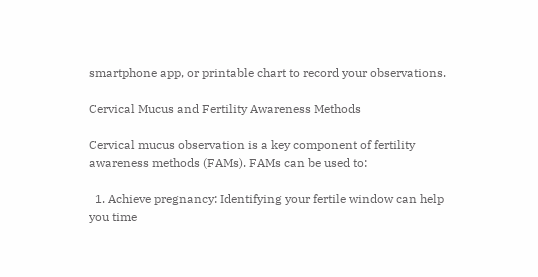smartphone app, or printable chart to record your observations.

Cervical Mucus and Fertility Awareness Methods

Cervical mucus observation is a key component of fertility awareness methods (FAMs). FAMs can be used to:

  1. Achieve pregnancy: Identifying your fertile window can help you time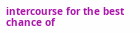intercourse for the best chance of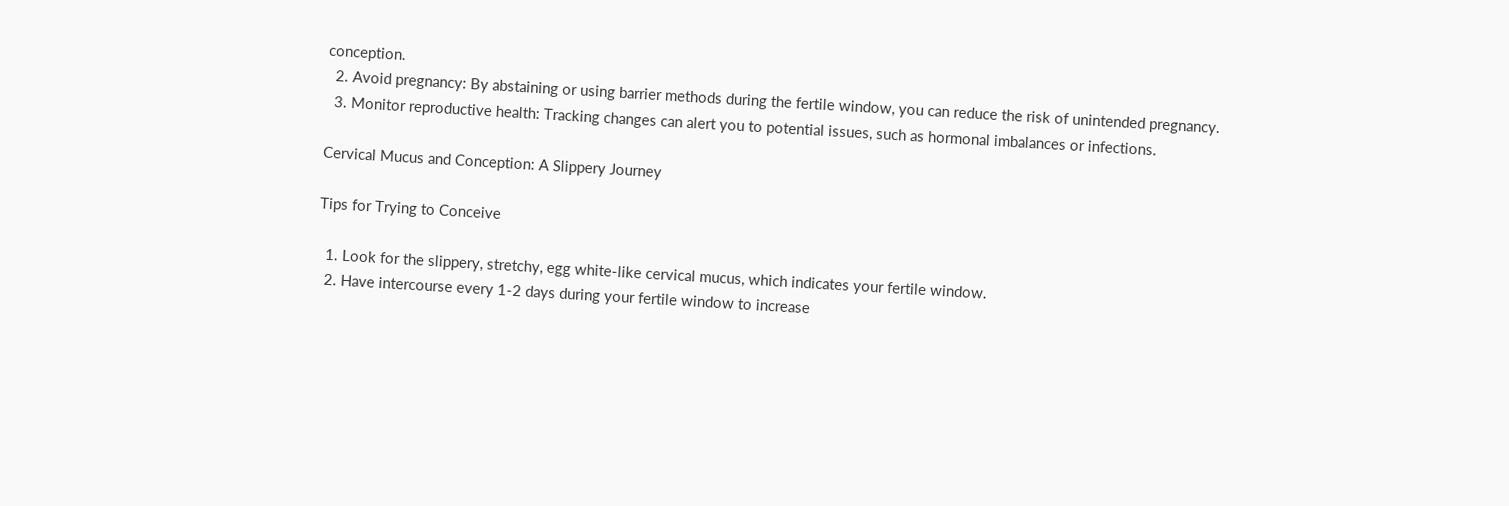conception.
  2. Avoid pregnancy: By abstaining or using barrier methods during the fertile window, you can reduce the risk of unintended pregnancy.
  3. Monitor reproductive health: Tracking changes can alert you to potential issues, such as hormonal imbalances or infections.

Cervical Mucus and Conception: A Slippery Journey

Tips for Trying to Conceive

  1. Look for the slippery, stretchy, egg white-like cervical mucus, which indicates your fertile window.
  2. Have intercourse every 1-2 days during your fertile window to increase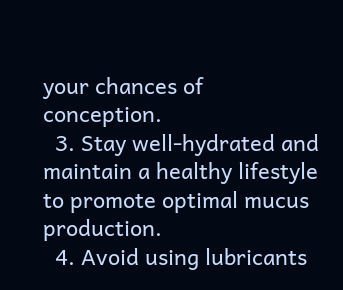your chances of conception.
  3. Stay well-hydrated and maintain a healthy lifestyle to promote optimal mucus production.
  4. Avoid using lubricants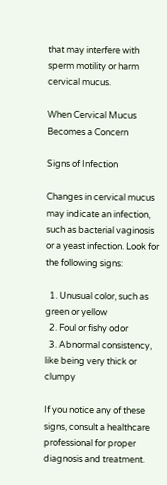that may interfere with sperm motility or harm cervical mucus.

When Cervical Mucus Becomes a Concern

Signs of Infection

Changes in cervical mucus may indicate an infection, such as bacterial vaginosis or a yeast infection. Look for the following signs:

  1. Unusual color, such as green or yellow
  2. Foul or fishy odor
  3. Abnormal consistency, like being very thick or clumpy

If you notice any of these signs, consult a healthcare professional for proper diagnosis and treatment.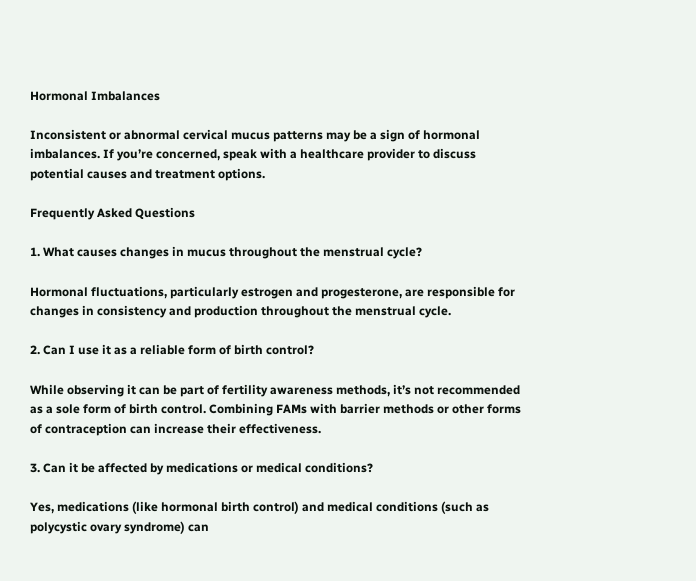Hormonal Imbalances

Inconsistent or abnormal cervical mucus patterns may be a sign of hormonal imbalances. If you’re concerned, speak with a healthcare provider to discuss potential causes and treatment options.

Frequently Asked Questions

1. What causes changes in mucus throughout the menstrual cycle?

Hormonal fluctuations, particularly estrogen and progesterone, are responsible for changes in consistency and production throughout the menstrual cycle.

2. Can I use it as a reliable form of birth control?

While observing it can be part of fertility awareness methods, it’s not recommended as a sole form of birth control. Combining FAMs with barrier methods or other forms of contraception can increase their effectiveness.

3. Can it be affected by medications or medical conditions?

Yes, medications (like hormonal birth control) and medical conditions (such as polycystic ovary syndrome) can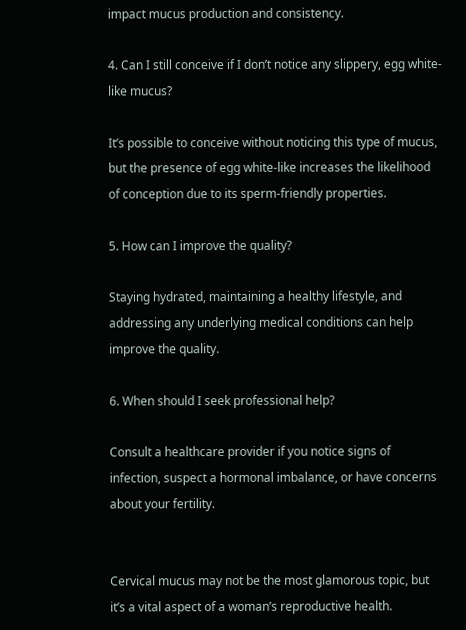impact mucus production and consistency.

4. Can I still conceive if I don’t notice any slippery, egg white-like mucus?

It’s possible to conceive without noticing this type of mucus, but the presence of egg white-like increases the likelihood of conception due to its sperm-friendly properties.

5. How can I improve the quality?

Staying hydrated, maintaining a healthy lifestyle, and addressing any underlying medical conditions can help improve the quality.

6. When should I seek professional help?

Consult a healthcare provider if you notice signs of infection, suspect a hormonal imbalance, or have concerns about your fertility.


Cervical mucus may not be the most glamorous topic, but it’s a vital aspect of a woman’s reproductive health.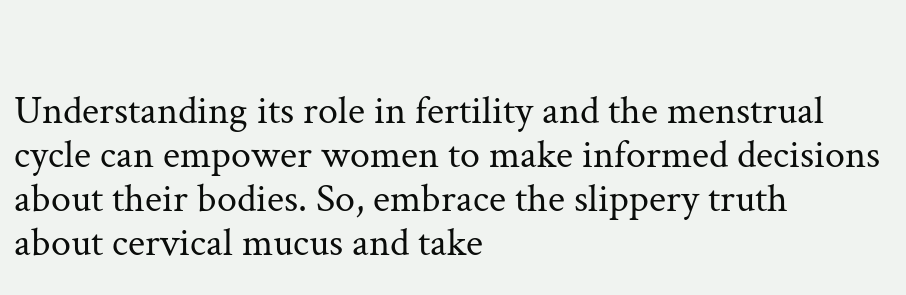Understanding its role in fertility and the menstrual cycle can empower women to make informed decisions about their bodies. So, embrace the slippery truth about cervical mucus and take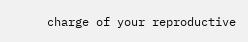charge of your reproductive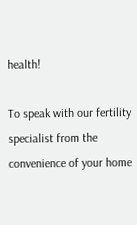health!

To speak with our fertility specialist from the convenience of your home